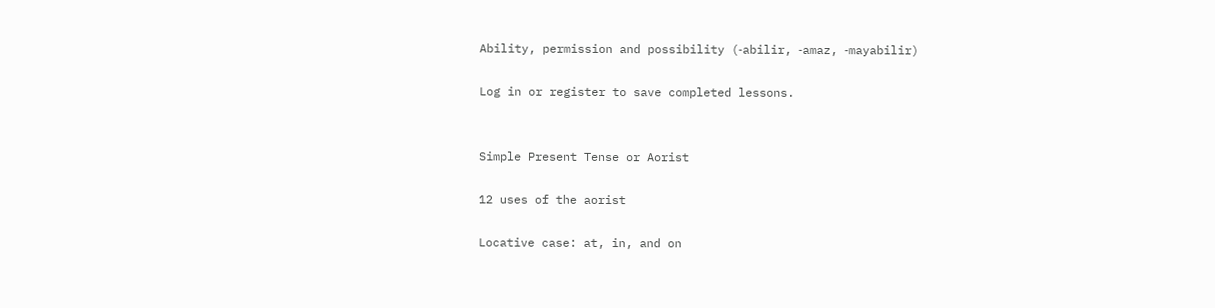Ability, permission and possibility (‑abilir, ‑amaz, ‑mayabilir)

Log in or register to save completed lessons.


Simple Present Tense or Aorist

12 uses of the aorist

Locative case: at, in, and on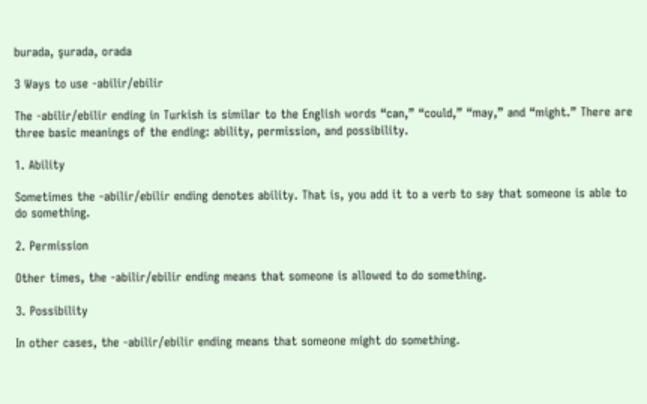burada, şurada, orada

3 Ways to use ‑abilir/ebilir

The ‑abilir/ebilir ending in Turkish is similar to the English words “can,” “could,” “may,” and “might.” There are three basic meanings of the ending: ability, permission, and possibility.

1. Ability

Sometimes the ‑abilir/ebilir ending denotes ability. That is, you add it to a verb to say that someone is able to do something.

2. Permission

Other times, the ‑abilir/ebilir ending means that someone is allowed to do something.

3. Possibility

In other cases, the ‑abilir/ebilir ending means that someone might do something.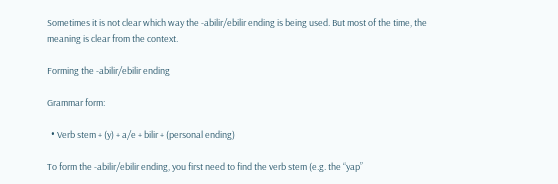Sometimes it is not clear which way the ‑abilir/ebilir ending is being used. But most of the time, the meaning is clear from the context.

Forming the ‑abilir/ebilir ending

Grammar form:

  • Verb stem + (y) + a/e + bilir + (personal ending)

To form the ‑abilir/ebilir ending, you first need to find the verb stem (e.g. the “yap”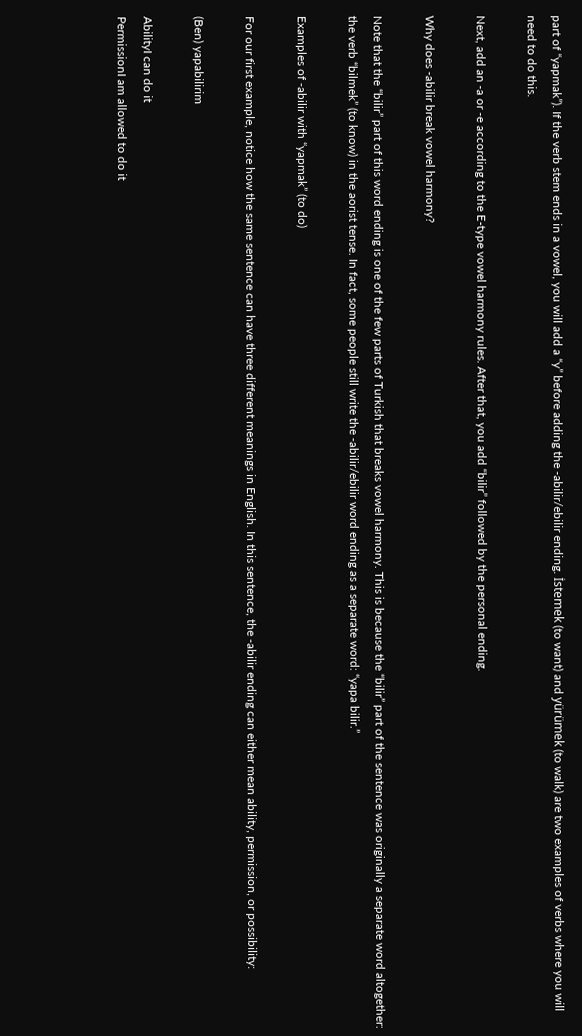part of “yapmak”). If the verb stem ends in a vowel, you will add a “y” before adding the ‑abilir/ebilir ending. İstemek (to want) and yürümek (to walk) are two examples of verbs where you will need to do this.

Next, add an ‑a or ‑e according to the E-type vowel harmony rules. After that, you add “bilir” followed by the personal ending.

Why does ‑abilir break vowel harmony?

Note that the “bilir” part of this word ending is one of the few parts of Turkish that breaks vowel harmony. This is because the “bilir” part of the sentence was originally a separate word altogether: the verb “bilmek” (to know) in the aorist tense. In fact, some people still write the ‑abilir/ebilir word ending as a separate word: “yapa bilir.”

Examples of ‑abilir with “yapmak” (to do)

For our first example, notice how the same sentence can have three different meanings in English. In this sentence, the ‑abilir ending can either mean ability, permission, or possibility:

(Ben) yapabilirim

AbilityI can do it
PermissionI am allowed to do it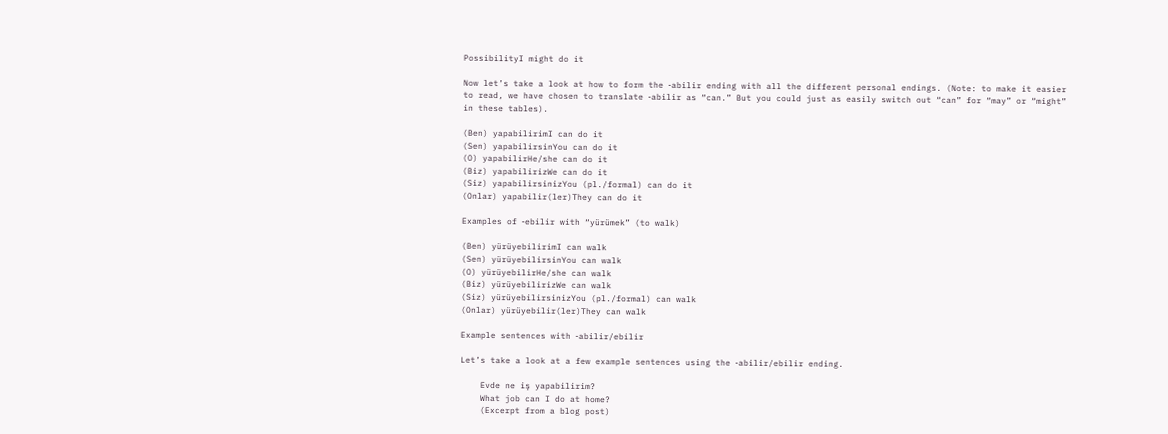PossibilityI might do it

Now let’s take a look at how to form the ‑abilir ending with all the different personal endings. (Note: to make it easier to read, we have chosen to translate ‑abilir as “can.” But you could just as easily switch out “can” for “may” or “might” in these tables).

(Ben) yapabilirimI can do it
(Sen) yapabilirsinYou can do it
(O) yapabilirHe/she can do it
(Biz) yapabilirizWe can do it
(Siz) yapabilirsinizYou (pl./formal) can do it
(Onlar) yapabilir(ler)They can do it

Examples of ‑ebilir with “yürümek” (to walk)

(Ben) yürüyebilirimI can walk
(Sen) yürüyebilirsinYou can walk
(O) yürüyebilirHe/she can walk
(Biz) yürüyebilirizWe can walk
(Siz) yürüyebilirsinizYou (pl./formal) can walk
(Onlar) yürüyebilir(ler)They can walk

Example sentences with ‑abilir/ebilir

Let’s take a look at a few example sentences using the ‑abilir/ebilir ending.

    Evde ne iş yapabilirim?
    What job can I do at home?
    (Excerpt from a blog post)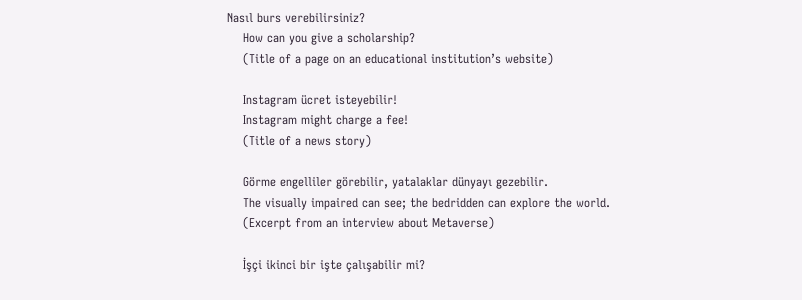Nasıl burs verebilirsiniz?
    How can you give a scholarship?
    (Title of a page on an educational institution’s website)

    Instagram ücret isteyebilir!
    Instagram might charge a fee!
    (Title of a news story)

    Görme engelliler görebilir, yatalaklar dünyayı gezebilir.
    The visually impaired can see; the bedridden can explore the world.
    (Excerpt from an interview about Metaverse)

    İşçi ikinci bir işte çalışabilir mi?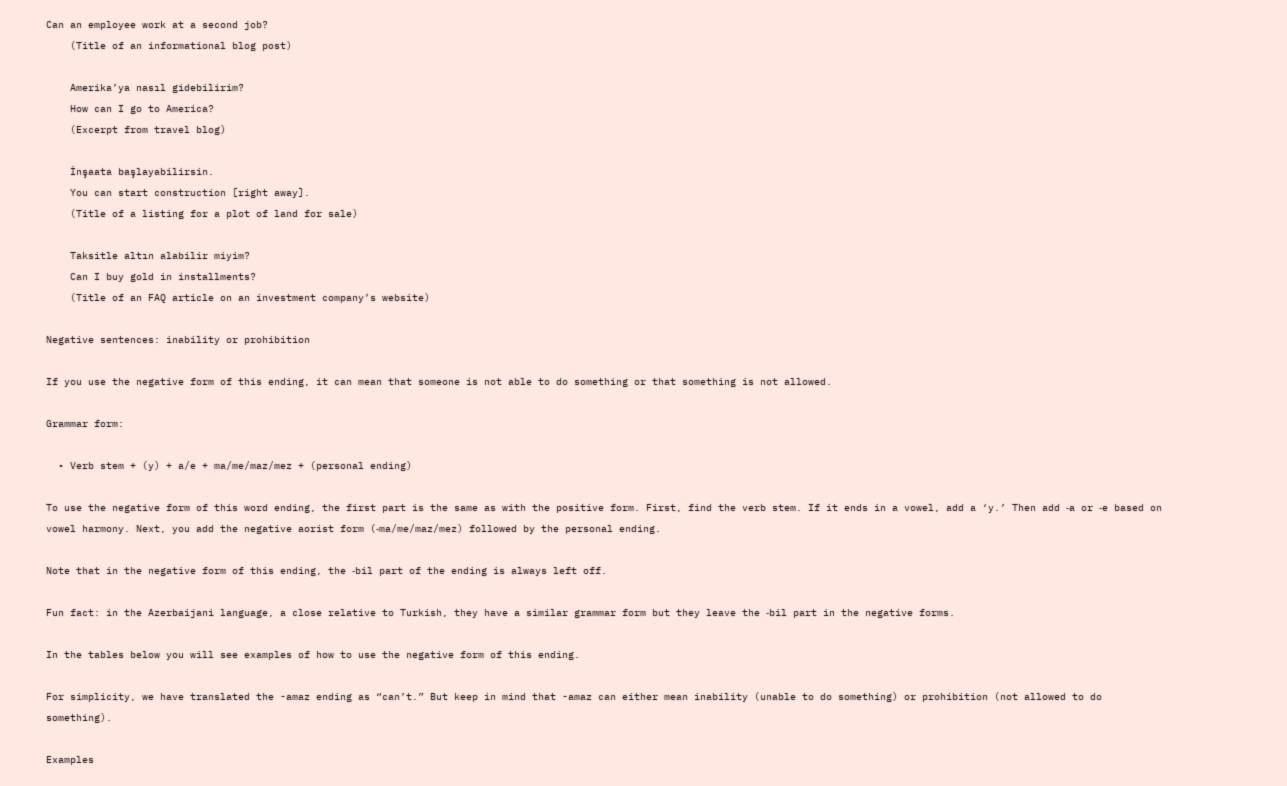Can an employee work at a second job?
    (Title of an informational blog post)

    Amerika’ya nasıl gidebilirim?
    How can I go to America?
    (Excerpt from travel blog)

    İnşaata başlayabilirsin.
    You can start construction [right away].
    (Title of a listing for a plot of land for sale)

    Taksitle altın alabilir miyim?
    Can I buy gold in installments?
    (Title of an FAQ article on an investment company’s website)

Negative sentences: inability or prohibition

If you use the negative form of this ending, it can mean that someone is not able to do something or that something is not allowed.

Grammar form:

  • Verb stem + (y) + a/e + ma/me/maz/mez + (personal ending)

To use the negative form of this word ending, the first part is the same as with the positive form. First, find the verb stem. If it ends in a vowel, add a ‘y.’ Then add ‑a or ‑e based on vowel harmony. Next, you add the negative aorist form (‑ma/me/maz/mez) followed by the personal ending.

Note that in the negative form of this ending, the ‑bil part of the ending is always left off.

Fun fact: in the Azerbaijani language, a close relative to Turkish, they have a similar grammar form but they leave the ‑bil part in the negative forms.

In the tables below you will see examples of how to use the negative form of this ending.

For simplicity, we have translated the -amaz ending as “can’t.” But keep in mind that -amaz can either mean inability (unable to do something) or prohibition (not allowed to do something).

Examples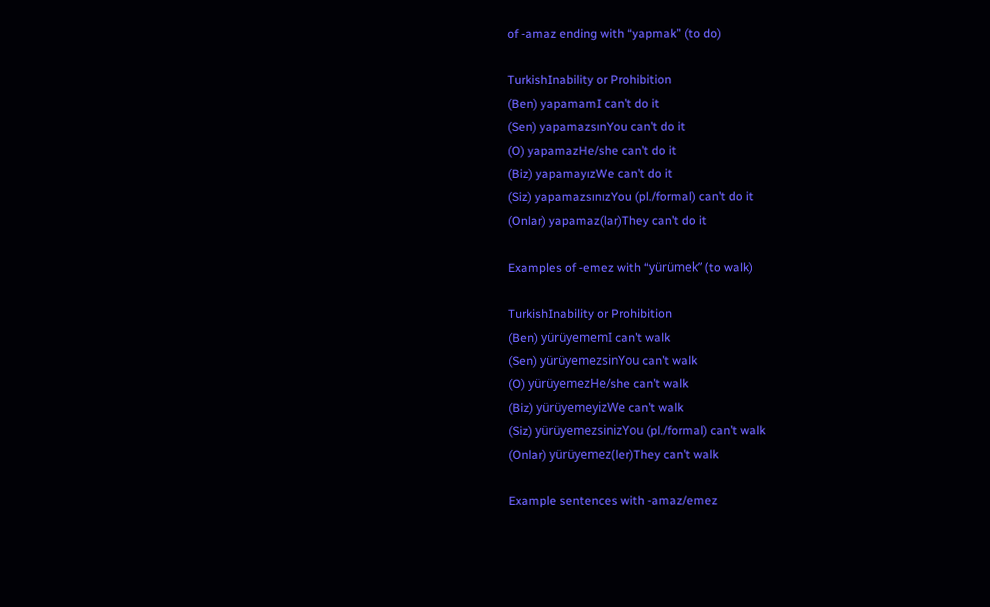of ‑amaz ending with “yapmak” (to do)

TurkishInability or Prohibition
(Ben) yapamamI can’t do it
(Sen) yapamazsınYou can’t do it
(O) yapamazHe/she can’t do it
(Biz) yapamayızWe can’t do it
(Siz) yapamazsınızYou (pl./formal) can’t do it
(Onlar) yapamaz(lar)They can’t do it

Examples of ‑emez with “yürümek” (to walk)

TurkishInability or Prohibition
(Ben) yürüyememI can’t walk
(Sen) yürüyemezsinYou can’t walk
(O) yürüyemezHe/she can’t walk
(Biz) yürüyemeyizWe can’t walk
(Siz) yürüyemezsinizYou (pl./formal) can’t walk
(Onlar) yürüyemez(ler)They can’t walk

Example sentences with ‑amaz/emez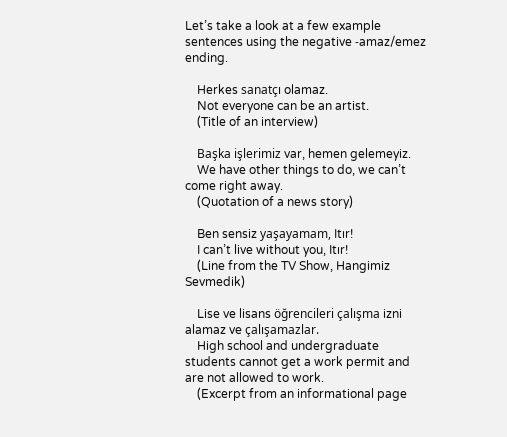Let’s take a look at a few example sentences using the negative ‑amaz/emez ending.

    Herkes sanatçı olamaz.
    Not everyone can be an artist.
    (Title of an interview)

    Başka işlerimiz var, hemen gelemeyiz.
    We have other things to do, we can’t come right away.
    (Quotation of a news story)

    Ben sensiz yaşayamam, Itır!
    I can’t live without you, Itır!
    (Line from the TV Show, Hangimiz Sevmedik)

    Lise ve lisans öğrencileri çalışma izni alamaz ve çalışamazlar.
    High school and undergraduate students cannot get a work permit and are not allowed to work.
    (Excerpt from an informational page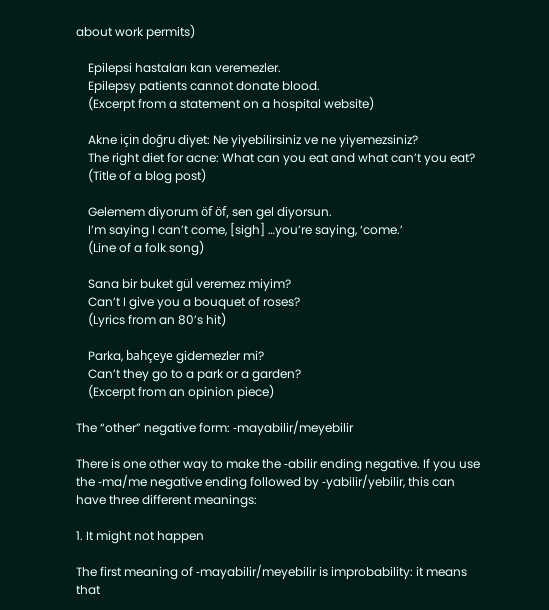about work permits)

    Epilepsi hastaları kan veremezler.
    Epilepsy patients cannot donate blood.
    (Excerpt from a statement on a hospital website)

    Akne için doğru diyet: Ne yiyebilirsiniz ve ne yiyemezsiniz?
    The right diet for acne: What can you eat and what can’t you eat?
    (Title of a blog post)

    Gelemem diyorum öf öf, sen gel diyorsun.
    I’m saying I can’t come, [sigh] …you’re saying, ‘come.’
    (Line of a folk song)

    Sana bir buket gül veremez miyim?
    Can’t I give you a bouquet of roses?
    (Lyrics from an 80’s hit)

    Parka, bahçeye gidemezler mi?
    Can’t they go to a park or a garden?
    (Excerpt from an opinion piece)

The “other” negative form: ‑mayabilir/meyebilir

There is one other way to make the ‑abilir ending negative. If you use the ‑ma/me negative ending followed by ‑yabilir/yebilir, this can have three different meanings:

1. It might not happen

The first meaning of ‑mayabilir/meyebilir is improbability: it means that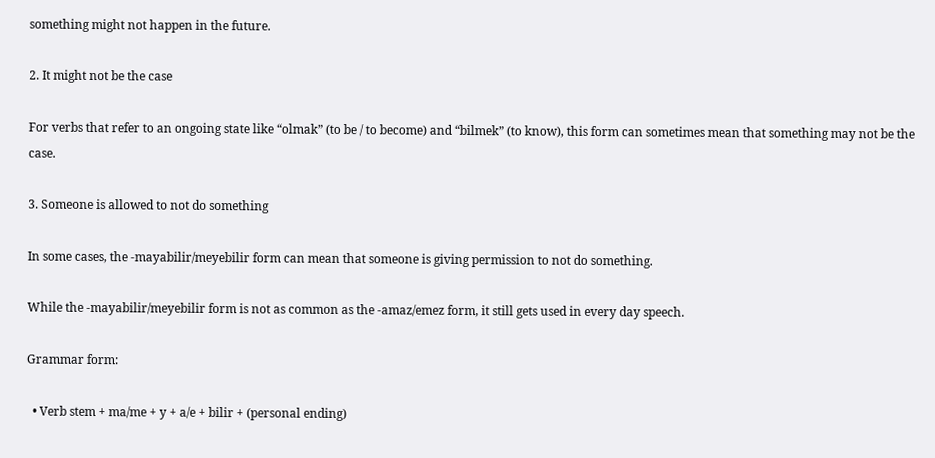something might not happen in the future.

2. It might not be the case

For verbs that refer to an ongoing state like “olmak” (to be / to become) and “bilmek” (to know), this form can sometimes mean that something may not be the case.

3. Someone is allowed to not do something

In some cases, the ‑mayabilir/meyebilir form can mean that someone is giving permission to not do something.

While the ‑mayabilir/meyebilir form is not as common as the ‑amaz/emez form, it still gets used in every day speech.

Grammar form:

  • Verb stem + ma/me + y + a/e + bilir + (personal ending)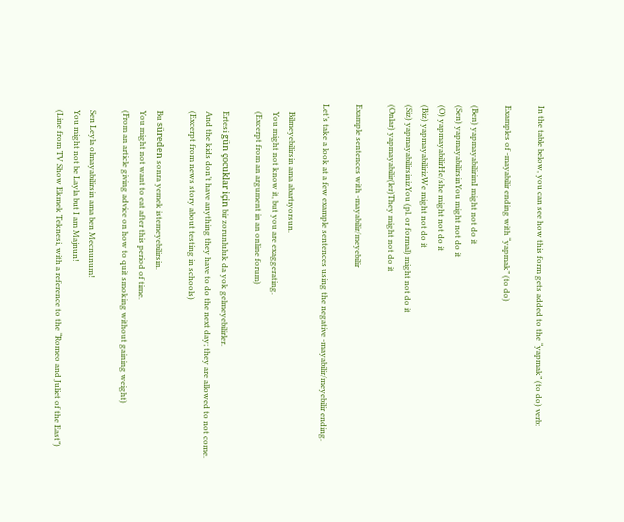In the table below, you can see how this form gets added to the “yapmak” (to do) verb:

Examples of ‑mayabilir ending with “yapmak” (to do)

(Ben) yapmayabilirimI might not do it
(Sen) yapmayabilirsinYou might not do it
(O) yapmayabilirHe/she might not do it
(Biz) yapmayabilirizWe might not do it
(Siz) yapmayabilirsinizYou (pl. or formal) might not do it
(Onlar) yapmayabilir(ler)They might not do it

Example sentences with ‑mayabilir/meyebilir

Let’s take a look at a few example sentences using the negative ‑mayabilir/meyebilir ending.

    Bilmeyebilirsin ama abartıyorsun.
    You might not know it, but you are exaggerating.
    (Excerpt from an argument in an online forum)

    Ertesi gün çocuklar için bir zorunluluk da yok gelmeyebilirler.
    And the kids don’t have anything they have to do the next day; they are allowed to not come.
    (Excerpt from news story about testing in schools)

    Bu süreden sonra yemek istemeyebilirsin.
    You might not want to eat after this period of time.
    (From an article giving advice on how to quit smoking without gaining weight)

    Sen Leyla olmayabilirsin ama ben Mecnunum!
    You might not be Layla but I am Majnun!
    (Line from TV Show Ekmek Teknesi, with a reference to the “Romeo and Juliet of the East”)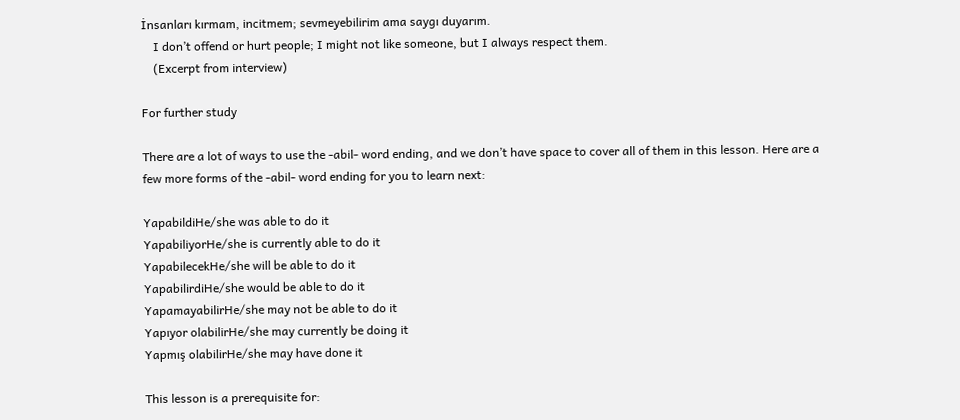İnsanları kırmam, incitmem; sevmeyebilirim ama saygı duyarım.
    I don’t offend or hurt people; I might not like someone, but I always respect them.
    (Excerpt from interview)

For further study

There are a lot of ways to use the ‑abil- word ending, and we don’t have space to cover all of them in this lesson. Here are a few more forms of the ‑abil- word ending for you to learn next:

YapabildiHe/she was able to do it
YapabiliyorHe/she is currently able to do it
YapabilecekHe/she will be able to do it
YapabilirdiHe/she would be able to do it
YapamayabilirHe/she may not be able to do it
Yapıyor olabilirHe/she may currently be doing it
Yapmış olabilirHe/she may have done it

This lesson is a prerequisite for: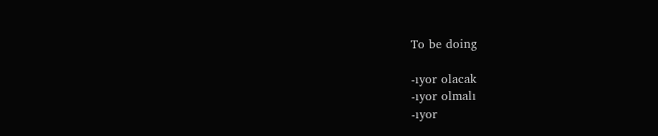To be doing

-ıyor olacak
-ıyor olmalı
-ıyor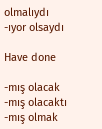olmalıydı
-ıyor olsaydı

Have done

-mış olacak
-mış olacaktı
-mış olmak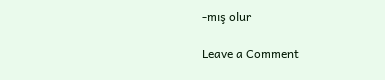-mış olur

Leave a Comment